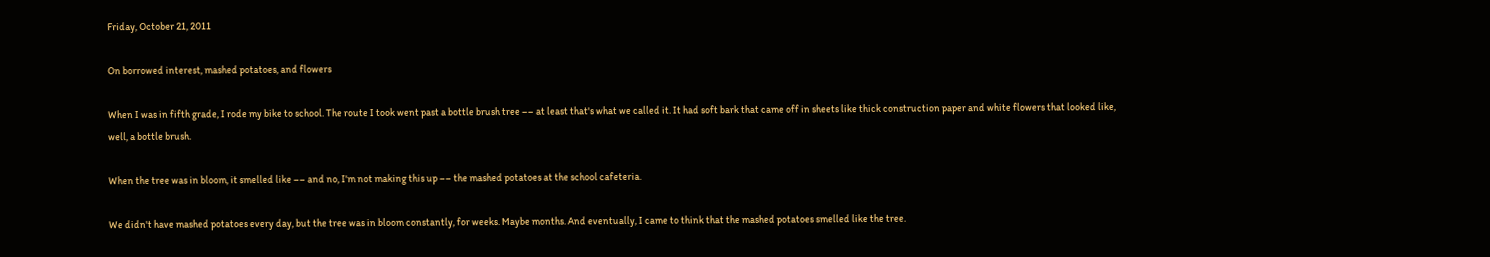Friday, October 21, 2011

On borrowed interest, mashed potatoes, and flowers

When I was in fifth grade, I rode my bike to school. The route I took went past a bottle brush tree –– at least that's what we called it. It had soft bark that came off in sheets like thick construction paper and white flowers that looked like, well, a bottle brush.

When the tree was in bloom, it smelled like –– and no, I'm not making this up –– the mashed potatoes at the school cafeteria.

We didn't have mashed potatoes every day, but the tree was in bloom constantly, for weeks. Maybe months. And eventually, I came to think that the mashed potatoes smelled like the tree.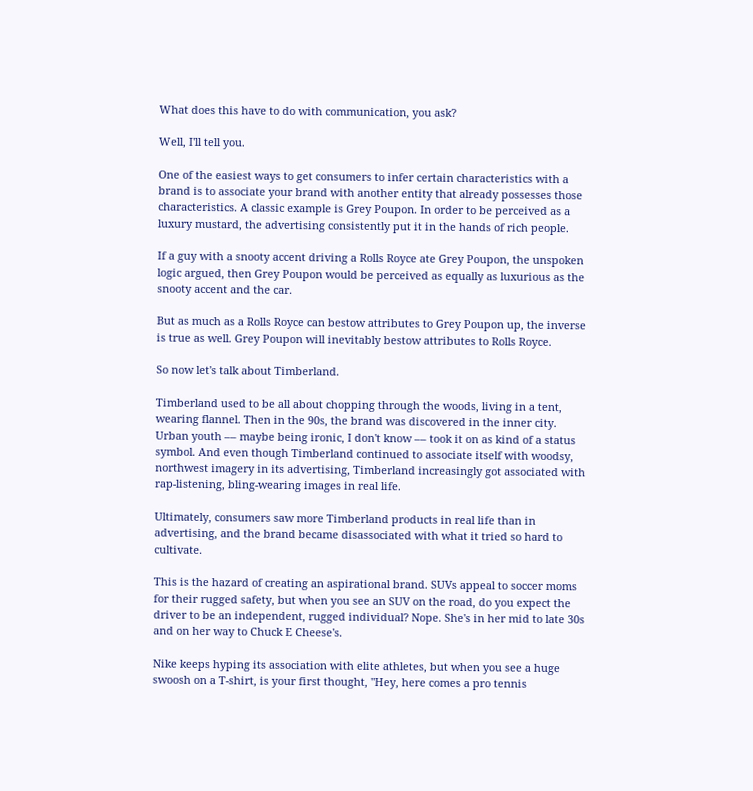What does this have to do with communication, you ask?

Well, I'll tell you.

One of the easiest ways to get consumers to infer certain characteristics with a brand is to associate your brand with another entity that already possesses those characteristics. A classic example is Grey Poupon. In order to be perceived as a luxury mustard, the advertising consistently put it in the hands of rich people.

If a guy with a snooty accent driving a Rolls Royce ate Grey Poupon, the unspoken logic argued, then Grey Poupon would be perceived as equally as luxurious as the snooty accent and the car.

But as much as a Rolls Royce can bestow attributes to Grey Poupon up, the inverse is true as well. Grey Poupon will inevitably bestow attributes to Rolls Royce.

So now let's talk about Timberland.

Timberland used to be all about chopping through the woods, living in a tent, wearing flannel. Then in the 90s, the brand was discovered in the inner city. Urban youth –– maybe being ironic, I don't know –– took it on as kind of a status symbol. And even though Timberland continued to associate itself with woodsy, northwest imagery in its advertising, Timberland increasingly got associated with rap-listening, bling-wearing images in real life.

Ultimately, consumers saw more Timberland products in real life than in advertising, and the brand became disassociated with what it tried so hard to cultivate.

This is the hazard of creating an aspirational brand. SUVs appeal to soccer moms for their rugged safety, but when you see an SUV on the road, do you expect the driver to be an independent, rugged individual? Nope. She's in her mid to late 30s and on her way to Chuck E Cheese's.

Nike keeps hyping its association with elite athletes, but when you see a huge swoosh on a T-shirt, is your first thought, "Hey, here comes a pro tennis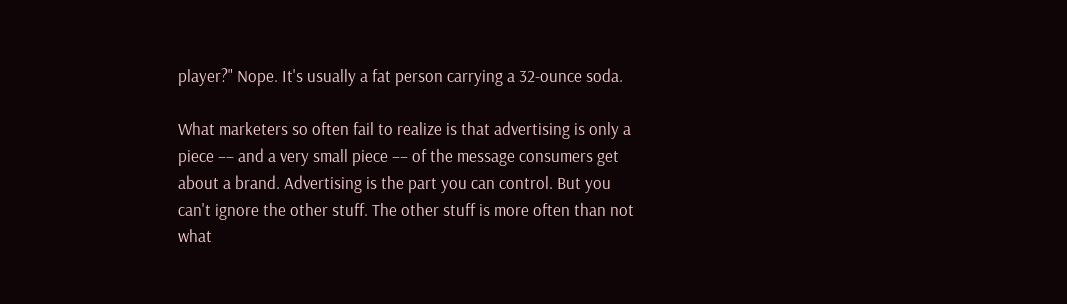player?" Nope. It's usually a fat person carrying a 32-ounce soda.

What marketers so often fail to realize is that advertising is only a piece –– and a very small piece –– of the message consumers get about a brand. Advertising is the part you can control. But you can't ignore the other stuff. The other stuff is more often than not what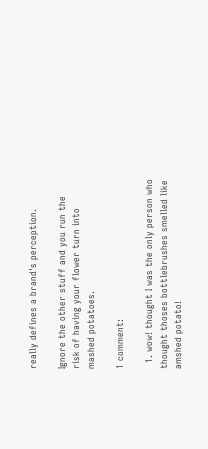really defines a brand's perception.

Ignore the other stuff and you run the risk of having your flower turn into mashed potatoes.

1 comment:

  1. wow! thought I was the only person who thought thoses bottlebrushes smelled like amshed potato!